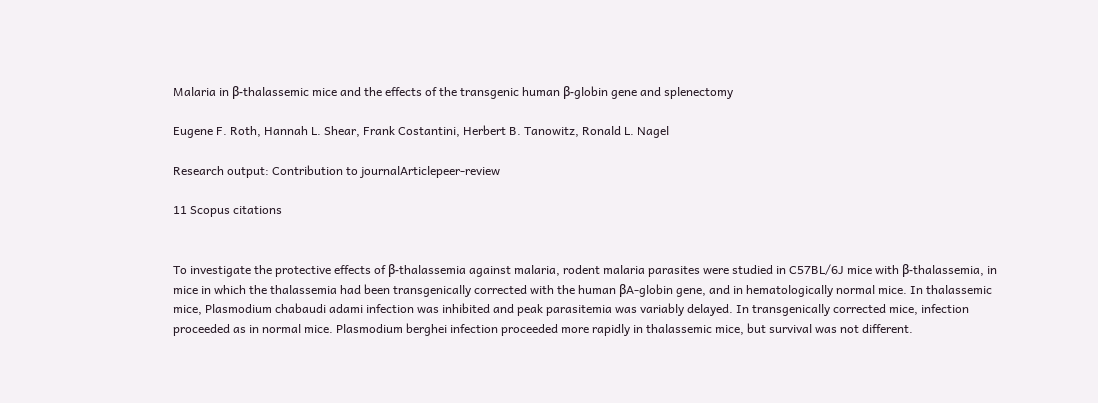Malaria in β-thalassemic mice and the effects of the transgenic human β-globin gene and splenectomy

Eugene F. Roth, Hannah L. Shear, Frank Costantini, Herbert B. Tanowitz, Ronald L. Nagel

Research output: Contribution to journalArticlepeer-review

11 Scopus citations


To investigate the protective effects of β-thalassemia against malaria, rodent malaria parasites were studied in C57BL/6J mice with β-thalassemia, in mice in which the thalassemia had been transgenically corrected with the human βA-globin gene, and in hematologically normal mice. In thalassemic mice, Plasmodium chabaudi adami infection was inhibited and peak parasitemia was variably delayed. In transgenically corrected mice, infection proceeded as in normal mice. Plasmodium berghei infection proceeded more rapidly in thalassemic mice, but survival was not different.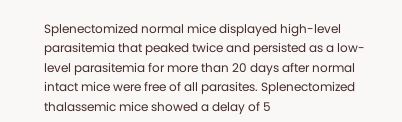Splenectomized normal mice displayed high-level parasitemia that peaked twice and persisted as a low-level parasitemia for more than 20 days after normal intact mice were free of all parasites. Splenectomized thalassemic mice showed a delay of 5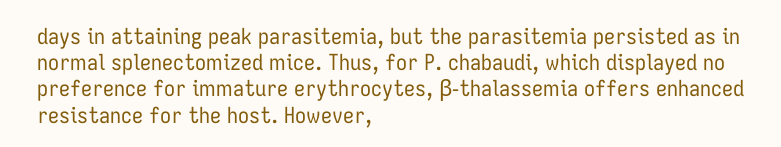days in attaining peak parasitemia, but the parasitemia persisted as in normal splenectomized mice. Thus, for P. chabaudi, which displayed no preference for immature erythrocytes, β-thalassemia offers enhanced resistance for the host. However,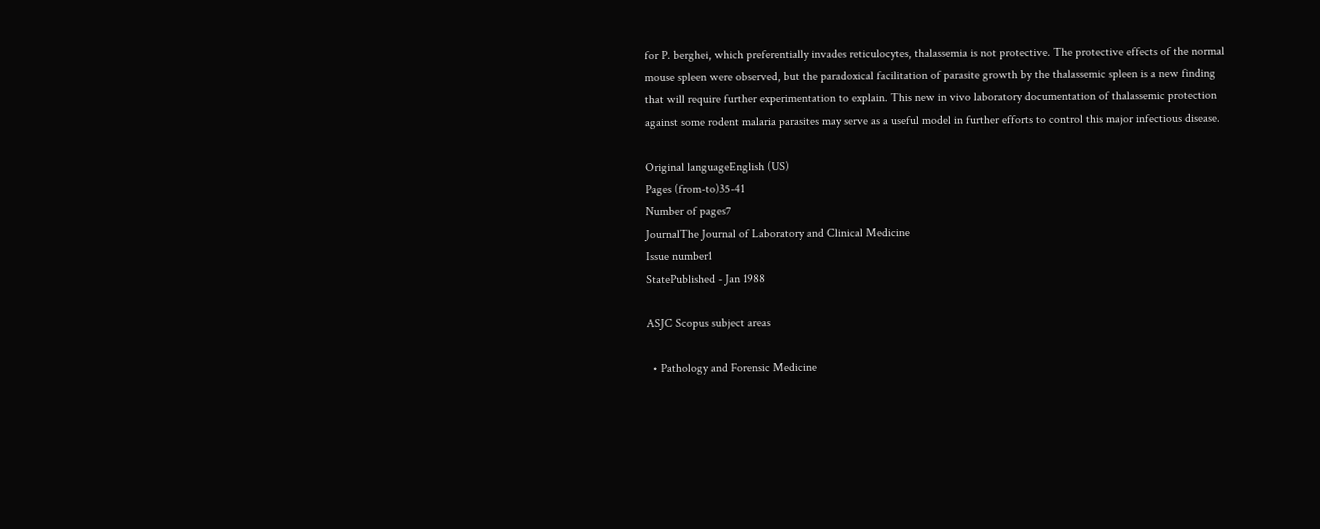for P. berghei, which preferentially invades reticulocytes, thalassemia is not protective. The protective effects of the normal mouse spleen were observed, but the paradoxical facilitation of parasite growth by the thalassemic spleen is a new finding that will require further experimentation to explain. This new in vivo laboratory documentation of thalassemic protection against some rodent malaria parasites may serve as a useful model in further efforts to control this major infectious disease.

Original languageEnglish (US)
Pages (from-to)35-41
Number of pages7
JournalThe Journal of Laboratory and Clinical Medicine
Issue number1
StatePublished - Jan 1988

ASJC Scopus subject areas

  • Pathology and Forensic Medicine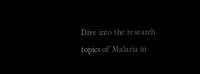Dive into the research topics of 'Malaria in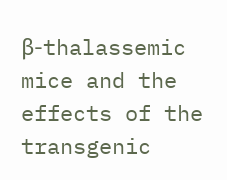β-thalassemic mice and the effects of the transgenic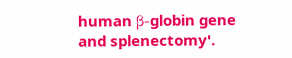human β-globin gene and splenectomy'.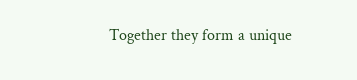Together they form a unique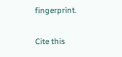fingerprint.

Cite this